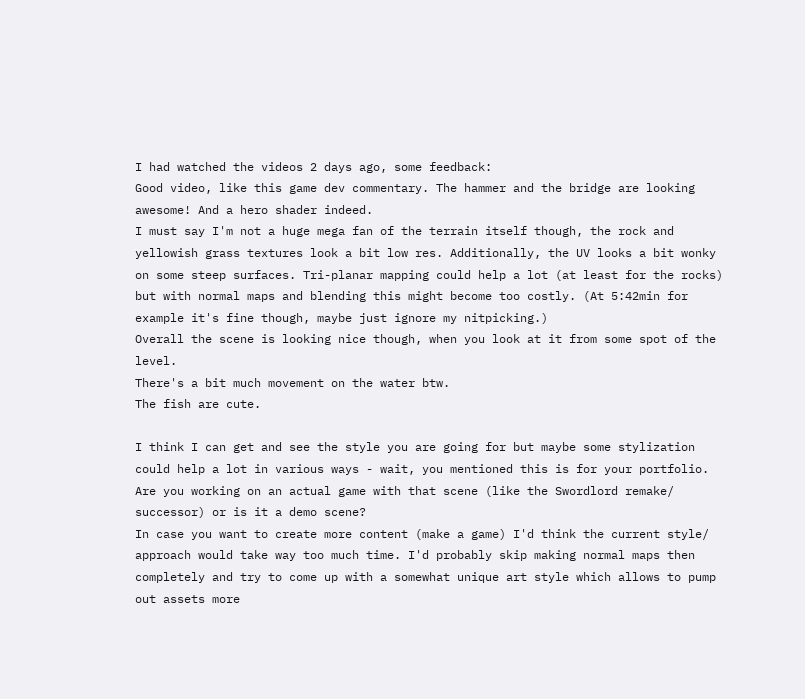I had watched the videos 2 days ago, some feedback:
Good video, like this game dev commentary. The hammer and the bridge are looking awesome! And a hero shader indeed.
I must say I'm not a huge mega fan of the terrain itself though, the rock and yellowish grass textures look a bit low res. Additionally, the UV looks a bit wonky on some steep surfaces. Tri-planar mapping could help a lot (at least for the rocks) but with normal maps and blending this might become too costly. (At 5:42min for example it's fine though, maybe just ignore my nitpicking.)
Overall the scene is looking nice though, when you look at it from some spot of the level.
There's a bit much movement on the water btw.
The fish are cute.

I think I can get and see the style you are going for but maybe some stylization could help a lot in various ways - wait, you mentioned this is for your portfolio. Are you working on an actual game with that scene (like the Swordlord remake/ successor) or is it a demo scene?
In case you want to create more content (make a game) I'd think the current style/ approach would take way too much time. I'd probably skip making normal maps then completely and try to come up with a somewhat unique art style which allows to pump out assets more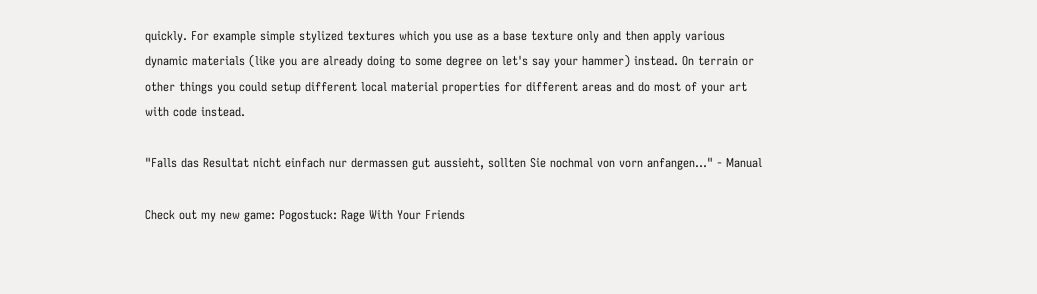quickly. For example simple stylized textures which you use as a base texture only and then apply various dynamic materials (like you are already doing to some degree on let's say your hammer) instead. On terrain or other things you could setup different local material properties for different areas and do most of your art with code instead.

"Falls das Resultat nicht einfach nur dermassen gut aussieht, sollten Sie nochmal von vorn anfangen..." - Manual

Check out my new game: Pogostuck: Rage With Your Friends